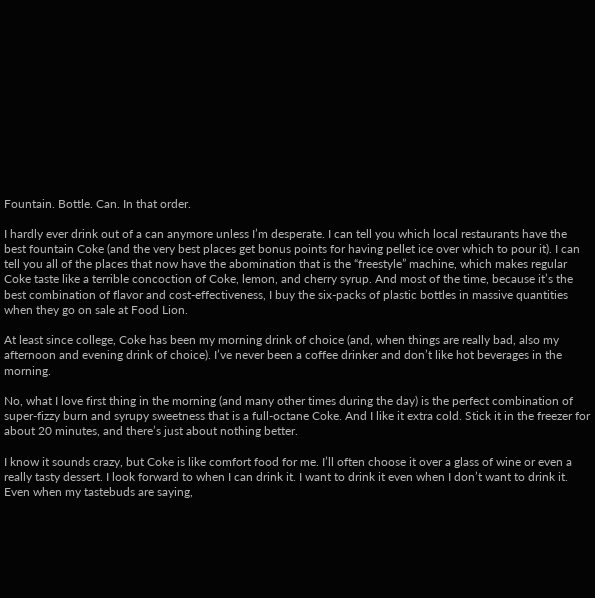Fountain. Bottle. Can. In that order.

I hardly ever drink out of a can anymore unless I’m desperate. I can tell you which local restaurants have the best fountain Coke (and the very best places get bonus points for having pellet ice over which to pour it). I can tell you all of the places that now have the abomination that is the “freestyle” machine, which makes regular Coke taste like a terrible concoction of Coke, lemon, and cherry syrup. And most of the time, because it’s the best combination of flavor and cost-effectiveness, I buy the six-packs of plastic bottles in massive quantities when they go on sale at Food Lion.

At least since college, Coke has been my morning drink of choice (and, when things are really bad, also my afternoon and evening drink of choice). I’ve never been a coffee drinker and don’t like hot beverages in the morning.

No, what I love first thing in the morning (and many other times during the day) is the perfect combination of super-fizzy burn and syrupy sweetness that is a full-octane Coke. And I like it extra cold. Stick it in the freezer for about 20 minutes, and there’s just about nothing better.

I know it sounds crazy, but Coke is like comfort food for me. I’ll often choose it over a glass of wine or even a really tasty dessert. I look forward to when I can drink it. I want to drink it even when I don’t want to drink it. Even when my tastebuds are saying,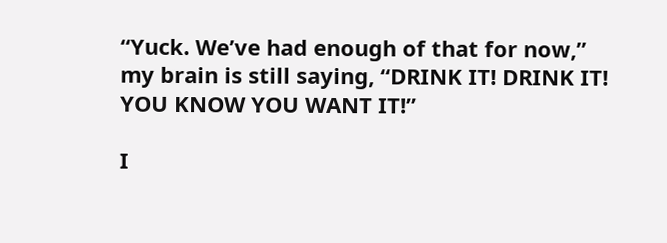“Yuck. We’ve had enough of that for now,” my brain is still saying, “DRINK IT! DRINK IT! YOU KNOW YOU WANT IT!”

I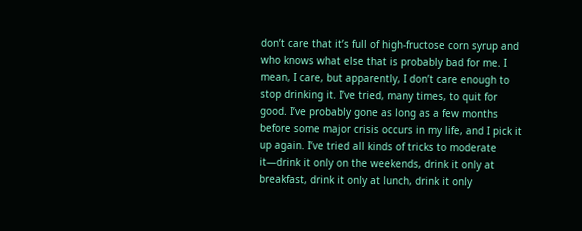don’t care that it’s full of high-fructose corn syrup and who knows what else that is probably bad for me. I mean, I care, but apparently, I don’t care enough to stop drinking it. I’ve tried, many times, to quit for good. I’ve probably gone as long as a few months before some major crisis occurs in my life, and I pick it up again. I’ve tried all kinds of tricks to moderate it—drink it only on the weekends, drink it only at breakfast, drink it only at lunch, drink it only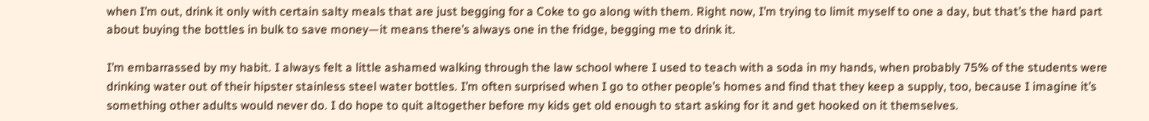when I’m out, drink it only with certain salty meals that are just begging for a Coke to go along with them. Right now, I’m trying to limit myself to one a day, but that’s the hard part about buying the bottles in bulk to save money—it means there’s always one in the fridge, begging me to drink it.

I’m embarrassed by my habit. I always felt a little ashamed walking through the law school where I used to teach with a soda in my hands, when probably 75% of the students were drinking water out of their hipster stainless steel water bottles. I’m often surprised when I go to other people’s homes and find that they keep a supply, too, because I imagine it’s something other adults would never do. I do hope to quit altogether before my kids get old enough to start asking for it and get hooked on it themselves.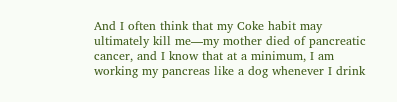And I often think that my Coke habit may ultimately kill me—my mother died of pancreatic cancer, and I know that at a minimum, I am working my pancreas like a dog whenever I drink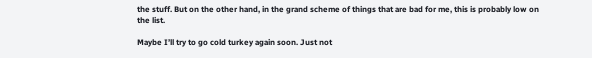the stuff. But on the other hand, in the grand scheme of things that are bad for me, this is probably low on the list.

Maybe I’ll try to go cold turkey again soon. Just not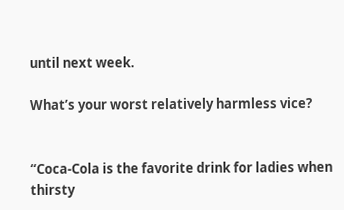until next week.

What’s your worst relatively harmless vice?


“Coca-Cola is the favorite drink for ladies when thirsty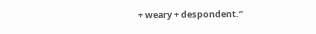+ weary + despondent.”